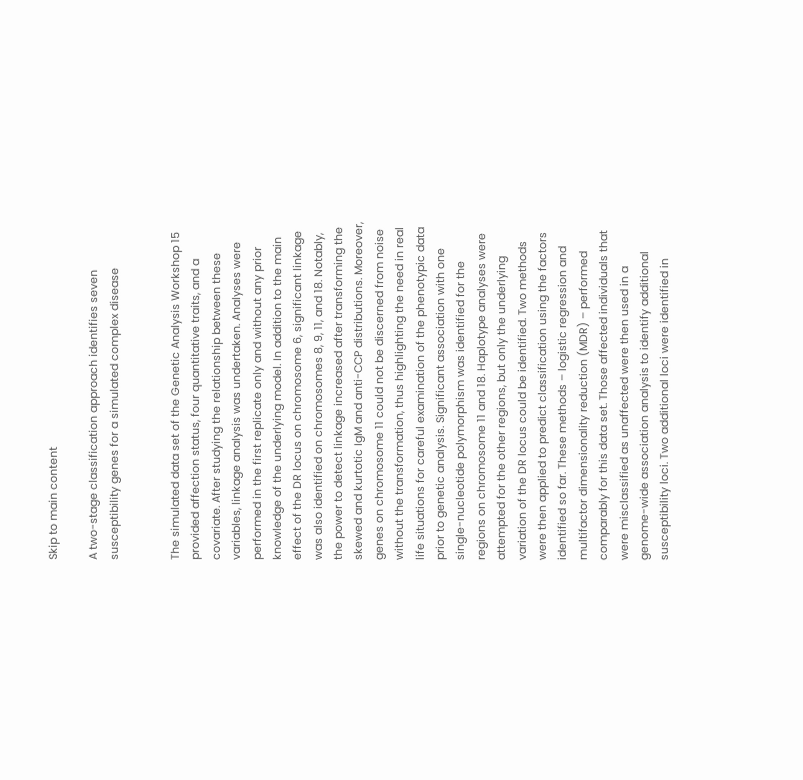Skip to main content

A two-stage classification approach identifies seven susceptibility genes for a simulated complex disease


The simulated data set of the Genetic Analysis Workshop 15 provided affection status, four quantitative traits, and a covariate. After studying the relationship between these variables, linkage analysis was undertaken. Analyses were performed in the first replicate only and without any prior knowledge of the underlying model. In addition to the main effect of the DR locus on chromosome 6, significant linkage was also identified on chromosomes 8, 9, 11, and 18. Notably, the power to detect linkage increased after transforming the skewed and kurtotic IgM and anti-CCP distributions. Moreover, genes on chromosome 11 could not be discerned from noise without the transformation, thus highlighting the need in real life situations for careful examination of the phenotypic data prior to genetic analysis. Significant association with one single-nucleotide polymorphism was identified for the regions on chromosome 11 and 18. Haplotype analyses were attempted for the other regions, but only the underlying variation of the DR locus could be identified. Two methods were then applied to predict classification using the factors identified so far. These methods – logistic regression and multifactor dimensionality reduction (MDR) – performed comparably for this data set. Those affected individuals that were misclassified as unaffected were then used in a genome-wide association analysis to identify additional susceptibility loci. Two additional loci were identified in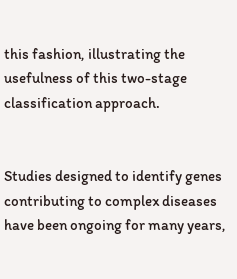this fashion, illustrating the usefulness of this two-stage classification approach.


Studies designed to identify genes contributing to complex diseases have been ongoing for many years,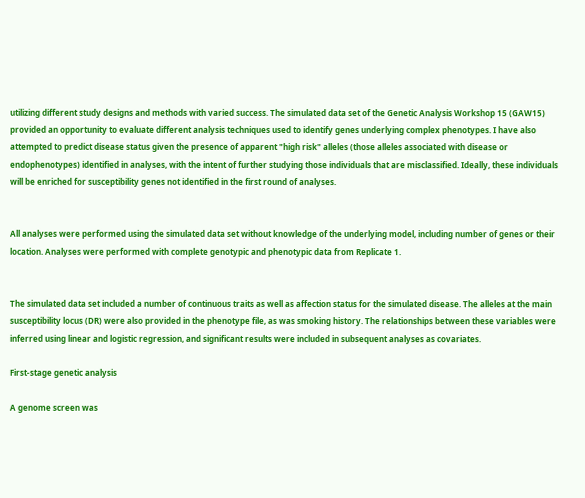utilizing different study designs and methods with varied success. The simulated data set of the Genetic Analysis Workshop 15 (GAW15) provided an opportunity to evaluate different analysis techniques used to identify genes underlying complex phenotypes. I have also attempted to predict disease status given the presence of apparent "high risk" alleles (those alleles associated with disease or endophenotypes) identified in analyses, with the intent of further studying those individuals that are misclassified. Ideally, these individuals will be enriched for susceptibility genes not identified in the first round of analyses.


All analyses were performed using the simulated data set without knowledge of the underlying model, including number of genes or their location. Analyses were performed with complete genotypic and phenotypic data from Replicate 1.


The simulated data set included a number of continuous traits as well as affection status for the simulated disease. The alleles at the main susceptibility locus (DR) were also provided in the phenotype file, as was smoking history. The relationships between these variables were inferred using linear and logistic regression, and significant results were included in subsequent analyses as covariates.

First-stage genetic analysis

A genome screen was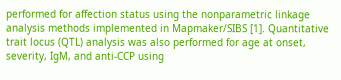performed for affection status using the nonparametric linkage analysis methods implemented in Mapmaker/SIBS [1]. Quantitative trait locus (QTL) analysis was also performed for age at onset, severity, IgM, and anti-CCP using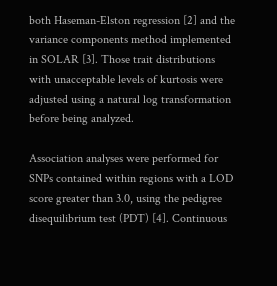both Haseman-Elston regression [2] and the variance components method implemented in SOLAR [3]. Those trait distributions with unacceptable levels of kurtosis were adjusted using a natural log transformation before being analyzed.

Association analyses were performed for SNPs contained within regions with a LOD score greater than 3.0, using the pedigree disequilibrium test (PDT) [4]. Continuous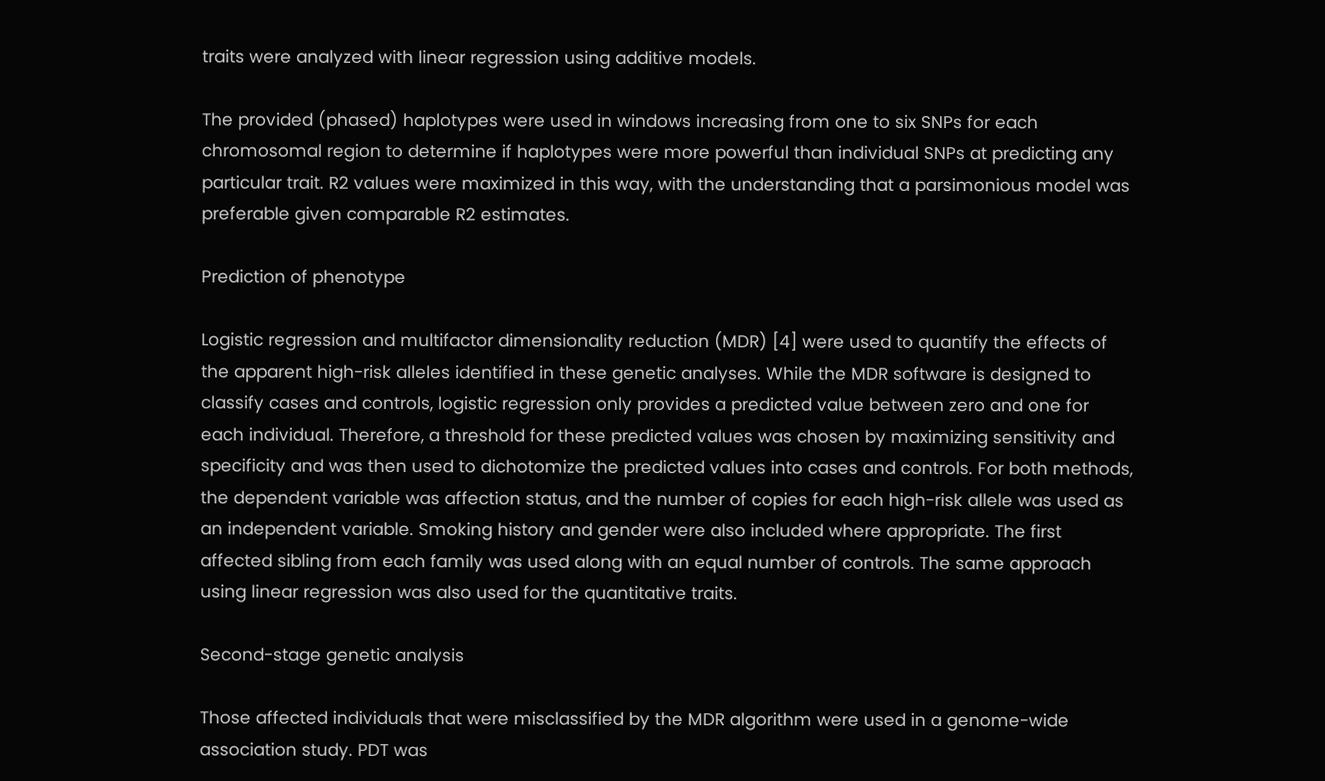traits were analyzed with linear regression using additive models.

The provided (phased) haplotypes were used in windows increasing from one to six SNPs for each chromosomal region to determine if haplotypes were more powerful than individual SNPs at predicting any particular trait. R2 values were maximized in this way, with the understanding that a parsimonious model was preferable given comparable R2 estimates.

Prediction of phenotype

Logistic regression and multifactor dimensionality reduction (MDR) [4] were used to quantify the effects of the apparent high-risk alleles identified in these genetic analyses. While the MDR software is designed to classify cases and controls, logistic regression only provides a predicted value between zero and one for each individual. Therefore, a threshold for these predicted values was chosen by maximizing sensitivity and specificity and was then used to dichotomize the predicted values into cases and controls. For both methods, the dependent variable was affection status, and the number of copies for each high-risk allele was used as an independent variable. Smoking history and gender were also included where appropriate. The first affected sibling from each family was used along with an equal number of controls. The same approach using linear regression was also used for the quantitative traits.

Second-stage genetic analysis

Those affected individuals that were misclassified by the MDR algorithm were used in a genome-wide association study. PDT was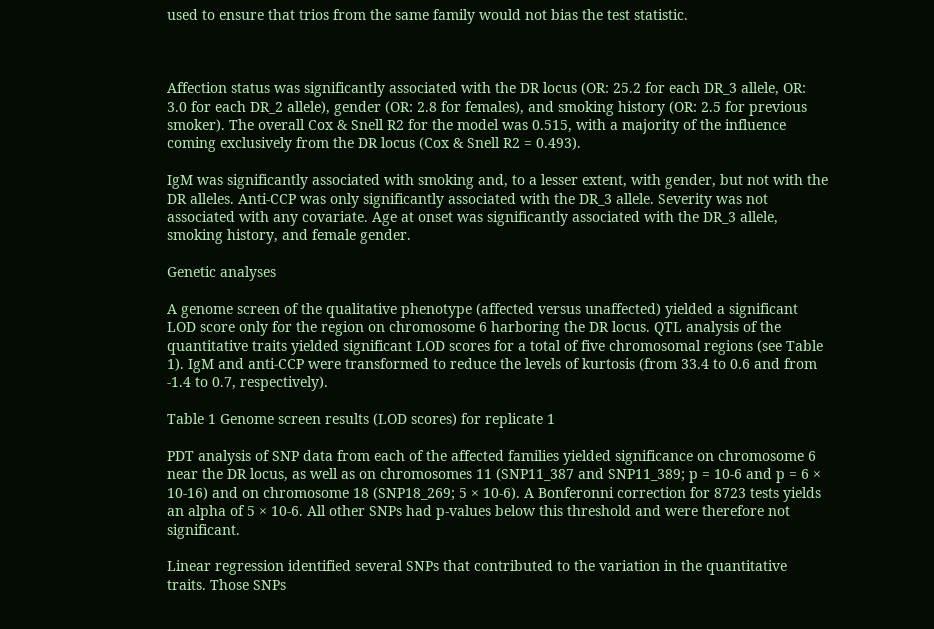used to ensure that trios from the same family would not bias the test statistic.



Affection status was significantly associated with the DR locus (OR: 25.2 for each DR_3 allele, OR: 3.0 for each DR_2 allele), gender (OR: 2.8 for females), and smoking history (OR: 2.5 for previous smoker). The overall Cox & Snell R2 for the model was 0.515, with a majority of the influence coming exclusively from the DR locus (Cox & Snell R2 = 0.493).

IgM was significantly associated with smoking and, to a lesser extent, with gender, but not with the DR alleles. Anti-CCP was only significantly associated with the DR_3 allele. Severity was not associated with any covariate. Age at onset was significantly associated with the DR_3 allele, smoking history, and female gender.

Genetic analyses

A genome screen of the qualitative phenotype (affected versus unaffected) yielded a significant LOD score only for the region on chromosome 6 harboring the DR locus. QTL analysis of the quantitative traits yielded significant LOD scores for a total of five chromosomal regions (see Table 1). IgM and anti-CCP were transformed to reduce the levels of kurtosis (from 33.4 to 0.6 and from -1.4 to 0.7, respectively).

Table 1 Genome screen results (LOD scores) for replicate 1

PDT analysis of SNP data from each of the affected families yielded significance on chromosome 6 near the DR locus, as well as on chromosomes 11 (SNP11_387 and SNP11_389; p = 10-6 and p = 6 × 10-16) and on chromosome 18 (SNP18_269; 5 × 10-6). A Bonferonni correction for 8723 tests yields an alpha of 5 × 10-6. All other SNPs had p-values below this threshold and were therefore not significant.

Linear regression identified several SNPs that contributed to the variation in the quantitative traits. Those SNPs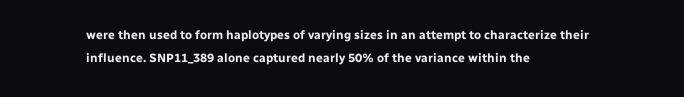were then used to form haplotypes of varying sizes in an attempt to characterize their influence. SNP11_389 alone captured nearly 50% of the variance within the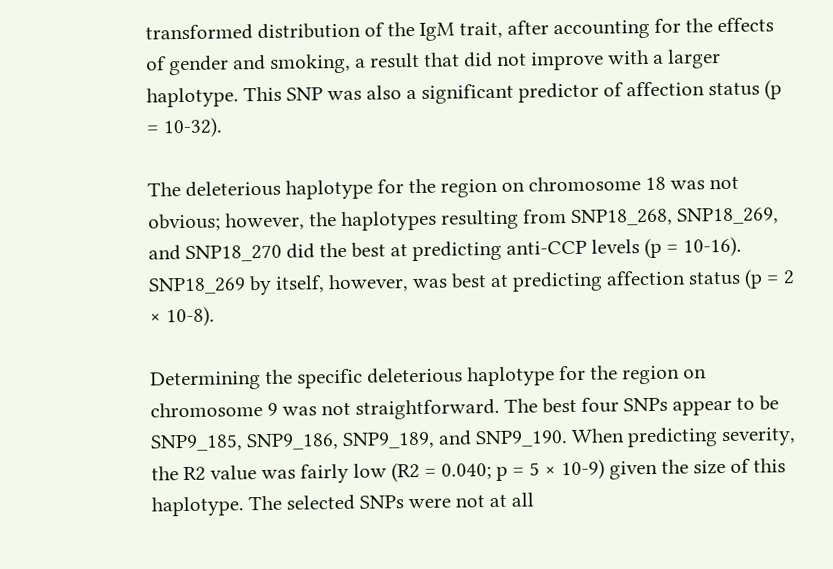transformed distribution of the IgM trait, after accounting for the effects of gender and smoking, a result that did not improve with a larger haplotype. This SNP was also a significant predictor of affection status (p = 10-32).

The deleterious haplotype for the region on chromosome 18 was not obvious; however, the haplotypes resulting from SNP18_268, SNP18_269, and SNP18_270 did the best at predicting anti-CCP levels (p = 10-16). SNP18_269 by itself, however, was best at predicting affection status (p = 2 × 10-8).

Determining the specific deleterious haplotype for the region on chromosome 9 was not straightforward. The best four SNPs appear to be SNP9_185, SNP9_186, SNP9_189, and SNP9_190. When predicting severity, the R2 value was fairly low (R2 = 0.040; p = 5 × 10-9) given the size of this haplotype. The selected SNPs were not at all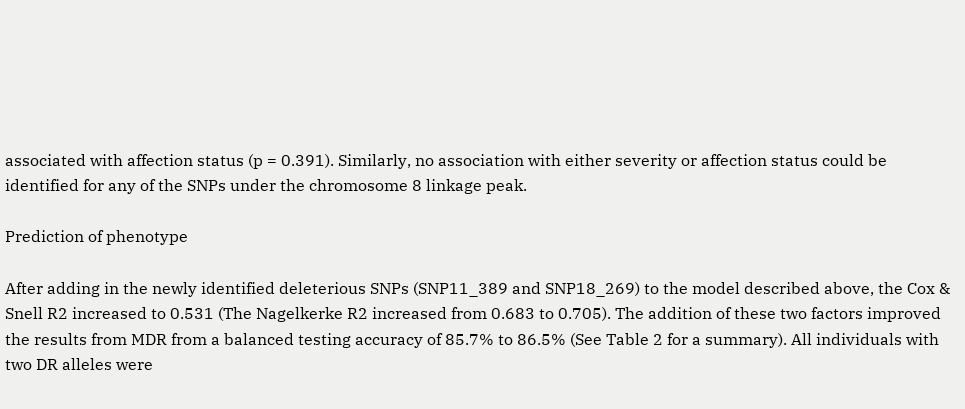associated with affection status (p = 0.391). Similarly, no association with either severity or affection status could be identified for any of the SNPs under the chromosome 8 linkage peak.

Prediction of phenotype

After adding in the newly identified deleterious SNPs (SNP11_389 and SNP18_269) to the model described above, the Cox & Snell R2 increased to 0.531 (The Nagelkerke R2 increased from 0.683 to 0.705). The addition of these two factors improved the results from MDR from a balanced testing accuracy of 85.7% to 86.5% (See Table 2 for a summary). All individuals with two DR alleles were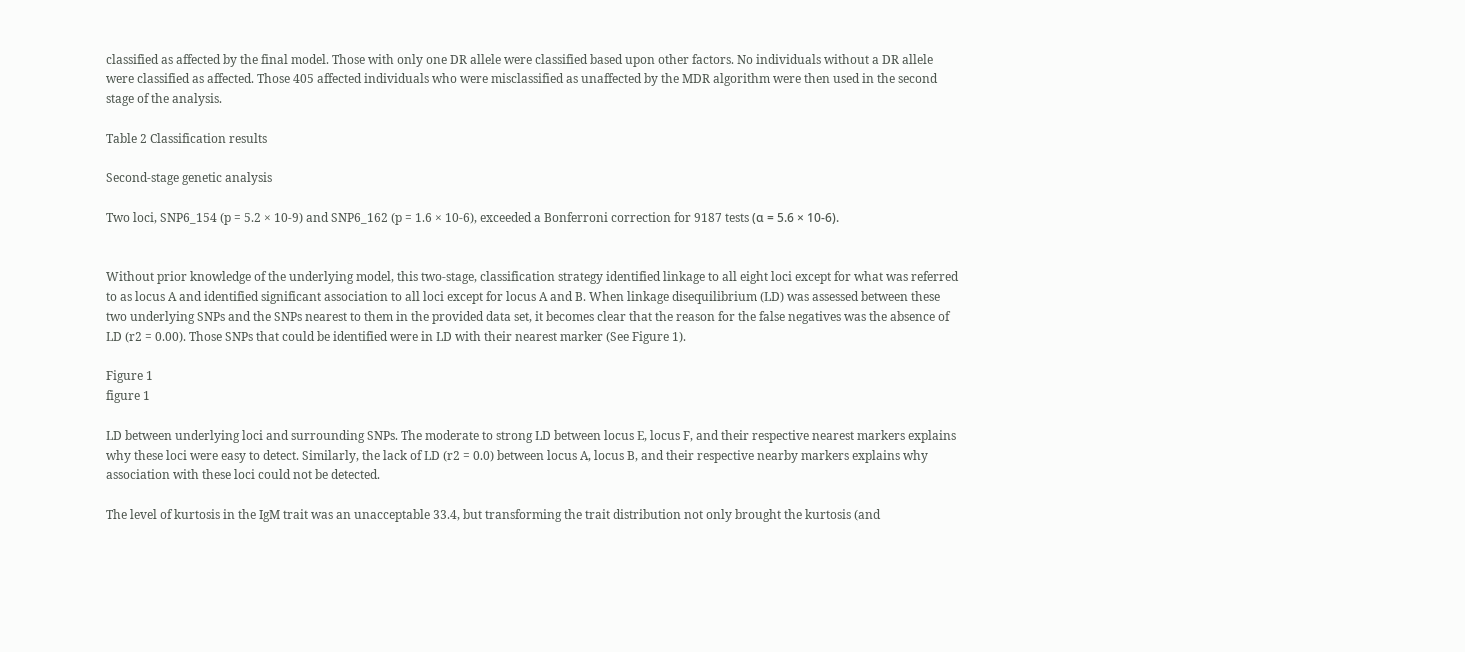classified as affected by the final model. Those with only one DR allele were classified based upon other factors. No individuals without a DR allele were classified as affected. Those 405 affected individuals who were misclassified as unaffected by the MDR algorithm were then used in the second stage of the analysis.

Table 2 Classification results

Second-stage genetic analysis

Two loci, SNP6_154 (p = 5.2 × 10-9) and SNP6_162 (p = 1.6 × 10-6), exceeded a Bonferroni correction for 9187 tests (α = 5.6 × 10-6).


Without prior knowledge of the underlying model, this two-stage, classification strategy identified linkage to all eight loci except for what was referred to as locus A and identified significant association to all loci except for locus A and B. When linkage disequilibrium (LD) was assessed between these two underlying SNPs and the SNPs nearest to them in the provided data set, it becomes clear that the reason for the false negatives was the absence of LD (r2 = 0.00). Those SNPs that could be identified were in LD with their nearest marker (See Figure 1).

Figure 1
figure 1

LD between underlying loci and surrounding SNPs. The moderate to strong LD between locus E, locus F, and their respective nearest markers explains why these loci were easy to detect. Similarly, the lack of LD (r2 = 0.0) between locus A, locus B, and their respective nearby markers explains why association with these loci could not be detected.

The level of kurtosis in the IgM trait was an unacceptable 33.4, but transforming the trait distribution not only brought the kurtosis (and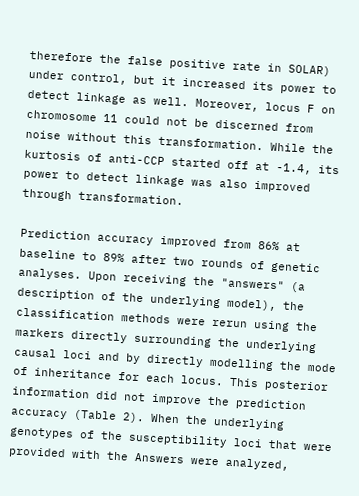therefore the false positive rate in SOLAR) under control, but it increased its power to detect linkage as well. Moreover, locus F on chromosome 11 could not be discerned from noise without this transformation. While the kurtosis of anti-CCP started off at -1.4, its power to detect linkage was also improved through transformation.

Prediction accuracy improved from 86% at baseline to 89% after two rounds of genetic analyses. Upon receiving the "answers" (a description of the underlying model), the classification methods were rerun using the markers directly surrounding the underlying causal loci and by directly modelling the mode of inheritance for each locus. This posterior information did not improve the prediction accuracy (Table 2). When the underlying genotypes of the susceptibility loci that were provided with the Answers were analyzed,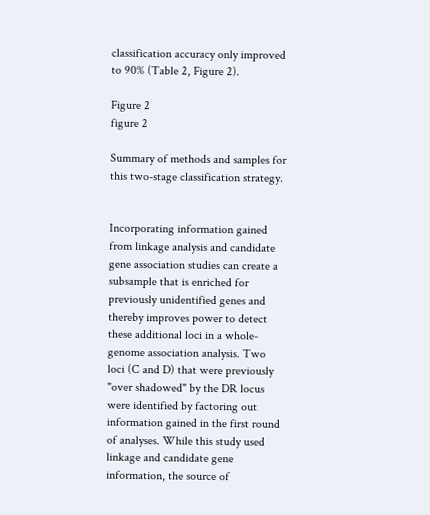classification accuracy only improved to 90% (Table 2, Figure 2).

Figure 2
figure 2

Summary of methods and samples for this two-stage classification strategy.


Incorporating information gained from linkage analysis and candidate gene association studies can create a subsample that is enriched for previously unidentified genes and thereby improves power to detect these additional loci in a whole-genome association analysis. Two loci (C and D) that were previously "over shadowed" by the DR locus were identified by factoring out information gained in the first round of analyses. While this study used linkage and candidate gene information, the source of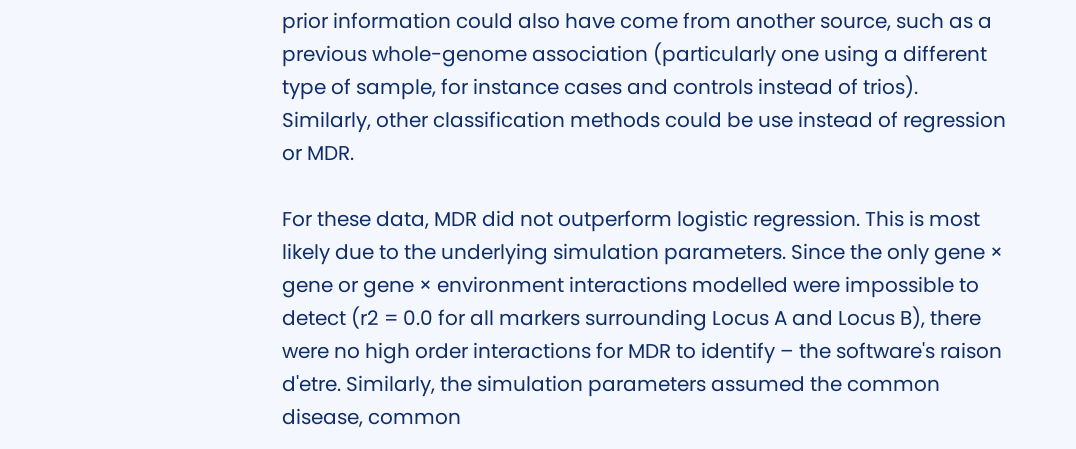prior information could also have come from another source, such as a previous whole-genome association (particularly one using a different type of sample, for instance cases and controls instead of trios). Similarly, other classification methods could be use instead of regression or MDR.

For these data, MDR did not outperform logistic regression. This is most likely due to the underlying simulation parameters. Since the only gene × gene or gene × environment interactions modelled were impossible to detect (r2 = 0.0 for all markers surrounding Locus A and Locus B), there were no high order interactions for MDR to identify – the software's raison d'etre. Similarly, the simulation parameters assumed the common disease, common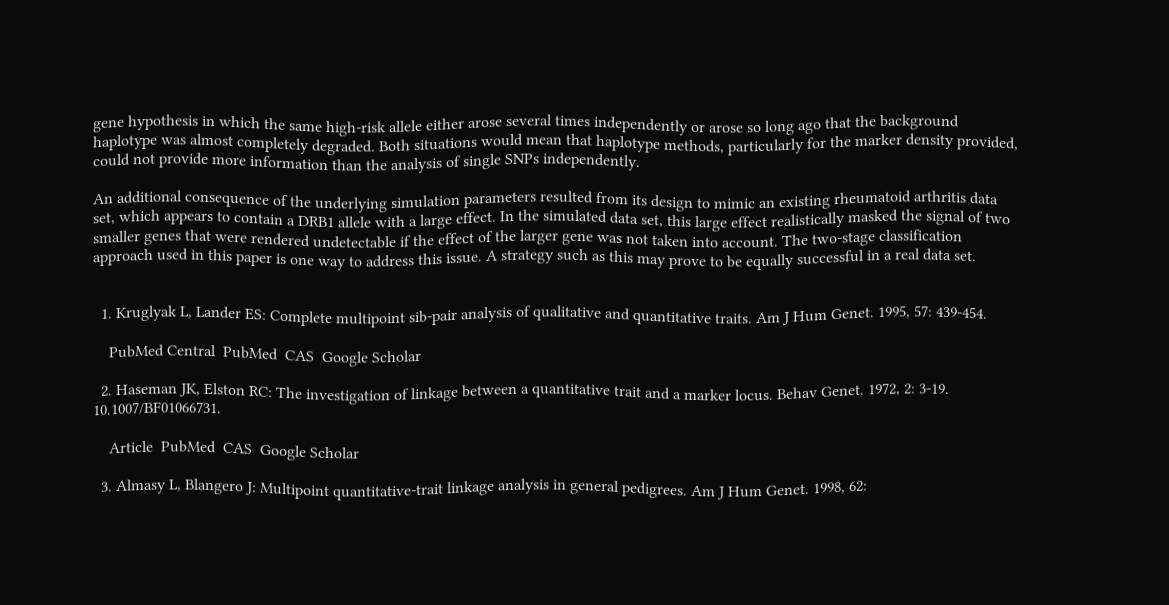gene hypothesis in which the same high-risk allele either arose several times independently or arose so long ago that the background haplotype was almost completely degraded. Both situations would mean that haplotype methods, particularly for the marker density provided, could not provide more information than the analysis of single SNPs independently.

An additional consequence of the underlying simulation parameters resulted from its design to mimic an existing rheumatoid arthritis data set, which appears to contain a DRB1 allele with a large effect. In the simulated data set, this large effect realistically masked the signal of two smaller genes that were rendered undetectable if the effect of the larger gene was not taken into account. The two-stage classification approach used in this paper is one way to address this issue. A strategy such as this may prove to be equally successful in a real data set.


  1. Kruglyak L, Lander ES: Complete multipoint sib-pair analysis of qualitative and quantitative traits. Am J Hum Genet. 1995, 57: 439-454.

    PubMed Central  PubMed  CAS  Google Scholar

  2. Haseman JK, Elston RC: The investigation of linkage between a quantitative trait and a marker locus. Behav Genet. 1972, 2: 3-19. 10.1007/BF01066731.

    Article  PubMed  CAS  Google Scholar

  3. Almasy L, Blangero J: Multipoint quantitative-trait linkage analysis in general pedigrees. Am J Hum Genet. 1998, 62: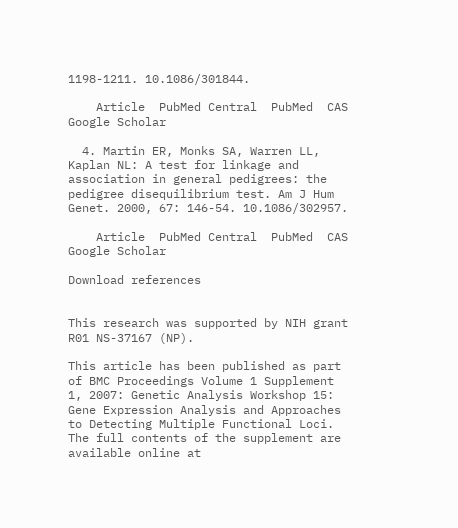1198-1211. 10.1086/301844.

    Article  PubMed Central  PubMed  CAS  Google Scholar

  4. Martin ER, Monks SA, Warren LL, Kaplan NL: A test for linkage and association in general pedigrees: the pedigree disequilibrium test. Am J Hum Genet. 2000, 67: 146-54. 10.1086/302957.

    Article  PubMed Central  PubMed  CAS  Google Scholar

Download references


This research was supported by NIH grant R01 NS-37167 (NP).

This article has been published as part of BMC Proceedings Volume 1 Supplement 1, 2007: Genetic Analysis Workshop 15: Gene Expression Analysis and Approaches to Detecting Multiple Functional Loci. The full contents of the supplement are available online at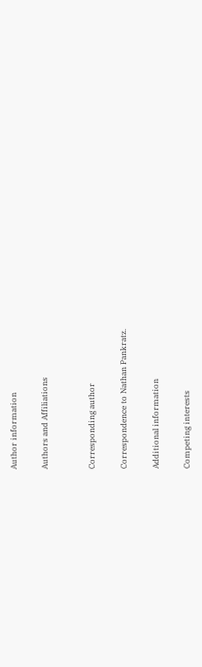Author information

Authors and Affiliations


Corresponding author

Correspondence to Nathan Pankratz.

Additional information

Competing interests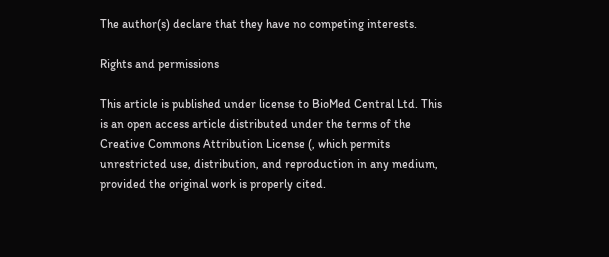The author(s) declare that they have no competing interests.

Rights and permissions

This article is published under license to BioMed Central Ltd. This is an open access article distributed under the terms of the Creative Commons Attribution License (, which permits unrestricted use, distribution, and reproduction in any medium, provided the original work is properly cited.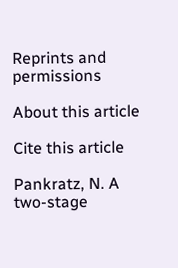Reprints and permissions

About this article

Cite this article

Pankratz, N. A two-stage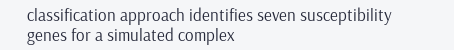classification approach identifies seven susceptibility genes for a simulated complex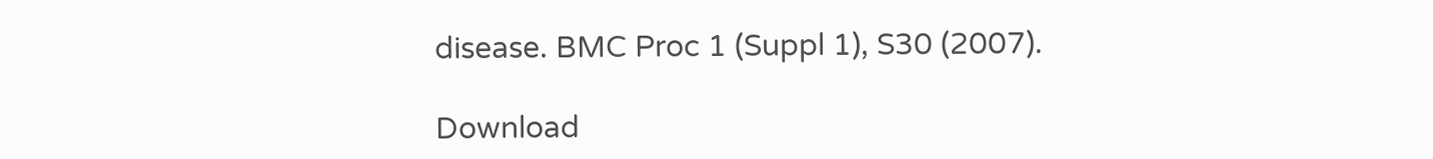disease. BMC Proc 1 (Suppl 1), S30 (2007).

Download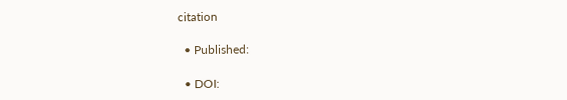citation

  • Published:

  • DOI: